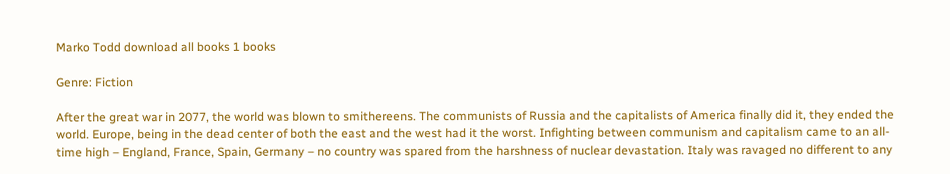Marko Todd download all books 1 books

Genre: Fiction

After the great war in 2077, the world was blown to smithereens. The communists of Russia and the capitalists of America finally did it, they ended the world. Europe, being in the dead center of both the east and the west had it the worst. Infighting between communism and capitalism came to an all-time high – England, France, Spain, Germany – no country was spared from the harshness of nuclear devastation. Italy was ravaged no different to any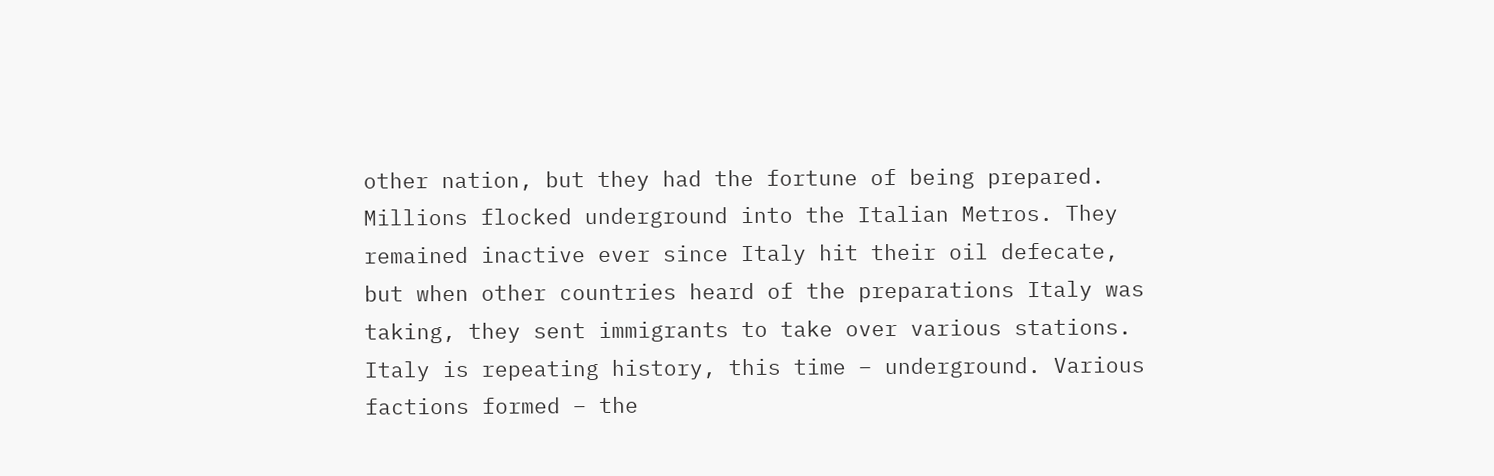other nation, but they had the fortune of being prepared. Millions flocked underground into the Italian Metros. They remained inactive ever since Italy hit their oil defecate, but when other countries heard of the preparations Italy was taking, they sent immigrants to take over various stations. Italy is repeating history, this time – underground. Various factions formed – the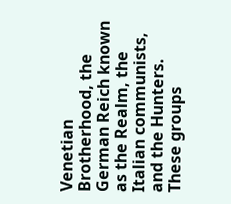Venetian Brotherhood, the German Reich known as the Realm, the Italian communists, and the Hunters. These groups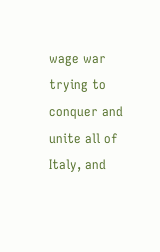wage war trying to conquer and unite all of Italy, and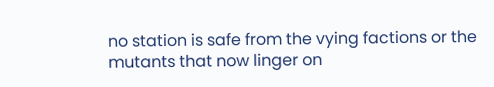no station is safe from the vying factions or the mutants that now linger on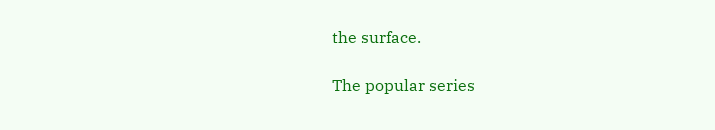the surface.

The popular series